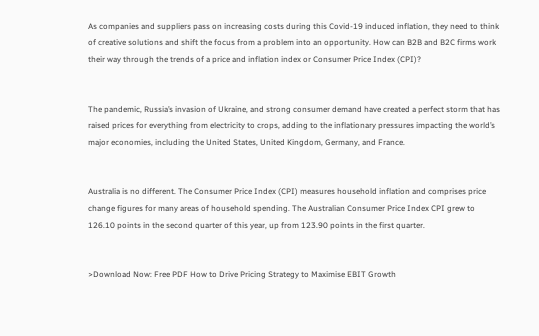As companies and suppliers pass on increasing costs during this Covid-19 induced inflation, they need to think of creative solutions and shift the focus from a problem into an opportunity. How can B2B and B2C firms work their way through the trends of a price and inflation index or Consumer Price Index (CPI)?


The pandemic, Russia’s invasion of Ukraine, and strong consumer demand have created a perfect storm that has raised prices for everything from electricity to crops, adding to the inflationary pressures impacting the world’s major economies, including the United States, United Kingdom, Germany, and France.


Australia is no different. The Consumer Price Index (CPI) measures household inflation and comprises price change figures for many areas of household spending. The Australian Consumer Price Index CPI grew to 126.10 points in the second quarter of this year, up from 123.90 points in the first quarter.


>Download Now: Free PDF How to Drive Pricing Strategy to Maximise EBIT Growth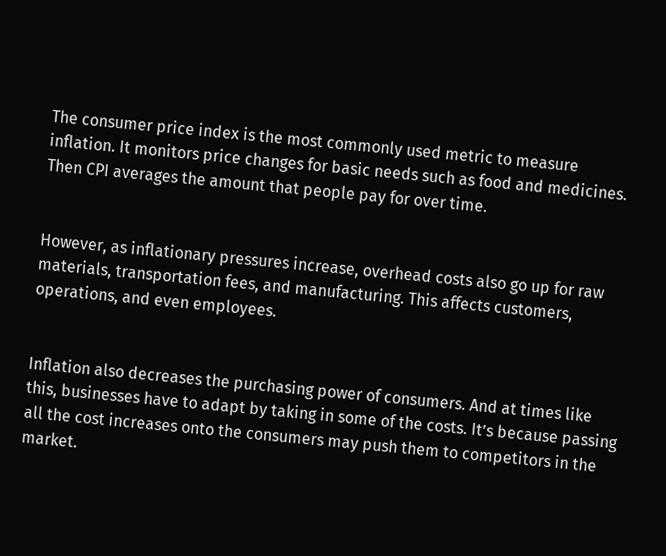The consumer price index is the most commonly used metric to measure inflation. It monitors price changes for basic needs such as food and medicines. Then CPI averages the amount that people pay for over time.


However, as inflationary pressures increase, overhead costs also go up for raw materials, transportation fees, and manufacturing. This affects customers, operations, and even employees.


Inflation also decreases the purchasing power of consumers. And at times like this, businesses have to adapt by taking in some of the costs. It’s because passing all the cost increases onto the consumers may push them to competitors in the market.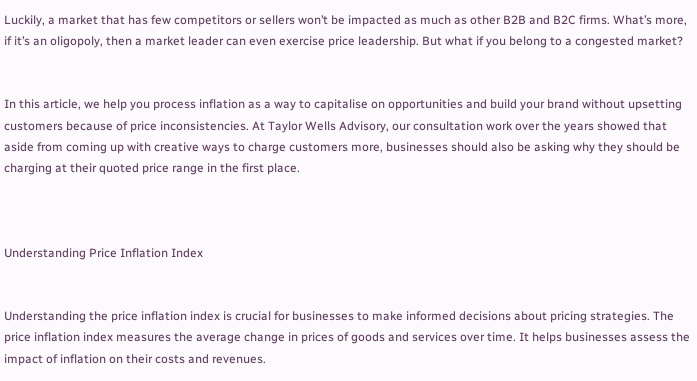Luckily, a market that has few competitors or sellers won’t be impacted as much as other B2B and B2C firms. What’s more, if it’s an oligopoly, then a market leader can even exercise price leadership. But what if you belong to a congested market?


In this article, we help you process inflation as a way to capitalise on opportunities and build your brand without upsetting customers because of price inconsistencies. At Taylor Wells Advisory, our consultation work over the years showed that aside from coming up with creative ways to charge customers more, businesses should also be asking why they should be charging at their quoted price range in the first place.



Understanding Price Inflation Index


Understanding the price inflation index is crucial for businesses to make informed decisions about pricing strategies. The price inflation index measures the average change in prices of goods and services over time. It helps businesses assess the impact of inflation on their costs and revenues.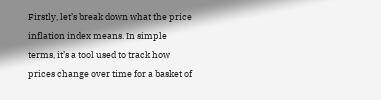Firstly, let’s break down what the price inflation index means. In simple terms, it’s a tool used to track how prices change over time for a basket of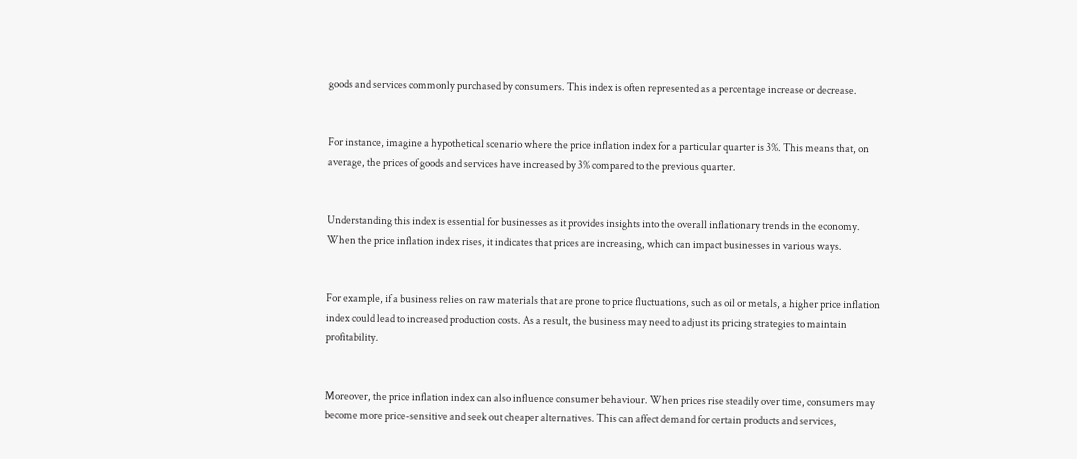goods and services commonly purchased by consumers. This index is often represented as a percentage increase or decrease.


For instance, imagine a hypothetical scenario where the price inflation index for a particular quarter is 3%. This means that, on average, the prices of goods and services have increased by 3% compared to the previous quarter.


Understanding this index is essential for businesses as it provides insights into the overall inflationary trends in the economy. When the price inflation index rises, it indicates that prices are increasing, which can impact businesses in various ways.


For example, if a business relies on raw materials that are prone to price fluctuations, such as oil or metals, a higher price inflation index could lead to increased production costs. As a result, the business may need to adjust its pricing strategies to maintain profitability.


Moreover, the price inflation index can also influence consumer behaviour. When prices rise steadily over time, consumers may become more price-sensitive and seek out cheaper alternatives. This can affect demand for certain products and services,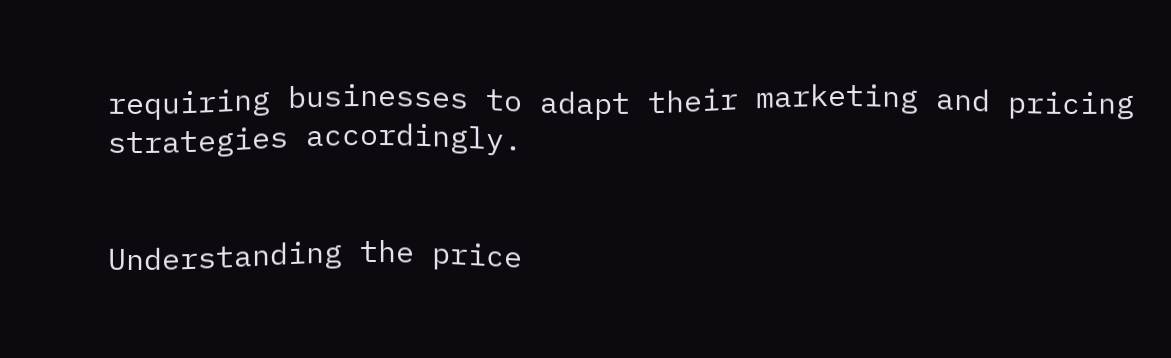requiring businesses to adapt their marketing and pricing strategies accordingly.


Understanding the price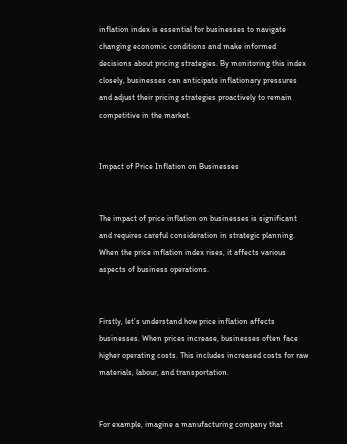inflation index is essential for businesses to navigate changing economic conditions and make informed decisions about pricing strategies. By monitoring this index closely, businesses can anticipate inflationary pressures and adjust their pricing strategies proactively to remain competitive in the market.


Impact of Price Inflation on Businesses


The impact of price inflation on businesses is significant and requires careful consideration in strategic planning. When the price inflation index rises, it affects various aspects of business operations.


Firstly, let’s understand how price inflation affects businesses. When prices increase, businesses often face higher operating costs. This includes increased costs for raw materials, labour, and transportation.


For example, imagine a manufacturing company that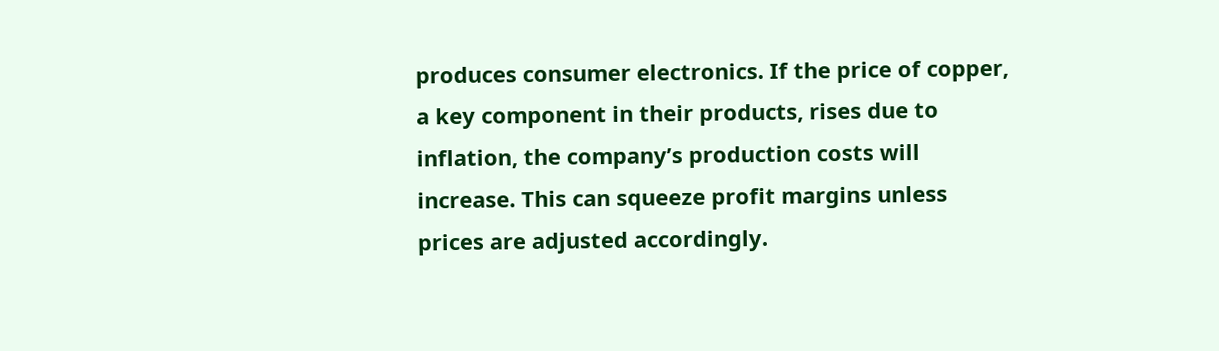produces consumer electronics. If the price of copper, a key component in their products, rises due to inflation, the company’s production costs will increase. This can squeeze profit margins unless prices are adjusted accordingly.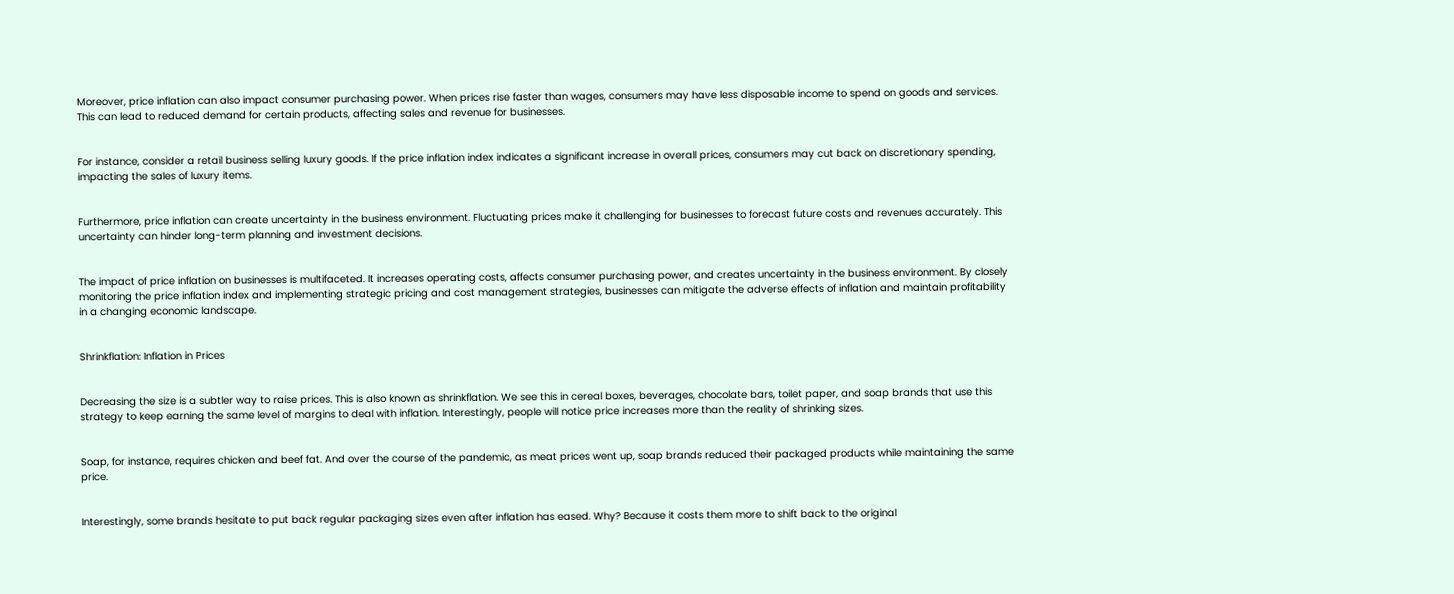Moreover, price inflation can also impact consumer purchasing power. When prices rise faster than wages, consumers may have less disposable income to spend on goods and services. This can lead to reduced demand for certain products, affecting sales and revenue for businesses.


For instance, consider a retail business selling luxury goods. If the price inflation index indicates a significant increase in overall prices, consumers may cut back on discretionary spending, impacting the sales of luxury items.


Furthermore, price inflation can create uncertainty in the business environment. Fluctuating prices make it challenging for businesses to forecast future costs and revenues accurately. This uncertainty can hinder long-term planning and investment decisions.


The impact of price inflation on businesses is multifaceted. It increases operating costs, affects consumer purchasing power, and creates uncertainty in the business environment. By closely monitoring the price inflation index and implementing strategic pricing and cost management strategies, businesses can mitigate the adverse effects of inflation and maintain profitability in a changing economic landscape.


Shrinkflation: Inflation in Prices


Decreasing the size is a subtler way to raise prices. This is also known as shrinkflation. We see this in cereal boxes, beverages, chocolate bars, toilet paper, and soap brands that use this strategy to keep earning the same level of margins to deal with inflation. Interestingly, people will notice price increases more than the reality of shrinking sizes.


Soap, for instance, requires chicken and beef fat. And over the course of the pandemic, as meat prices went up, soap brands reduced their packaged products while maintaining the same price.


Interestingly, some brands hesitate to put back regular packaging sizes even after inflation has eased. Why? Because it costs them more to shift back to the original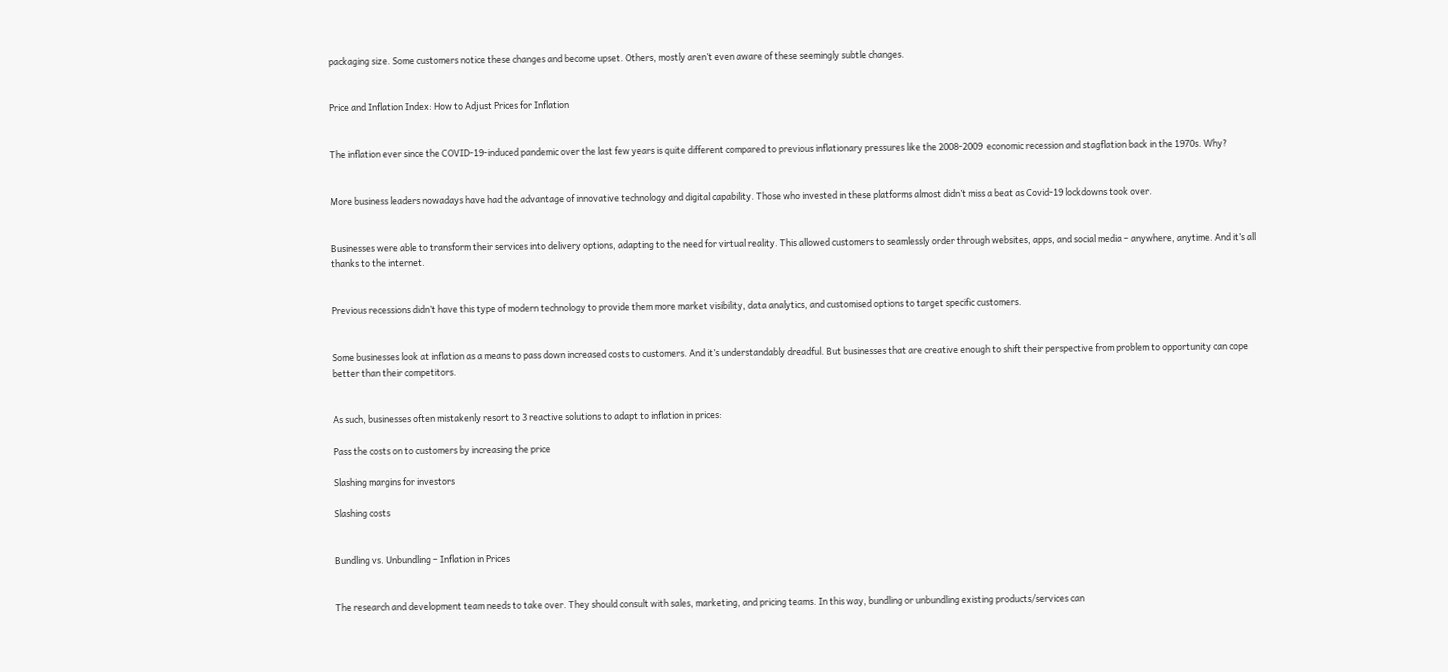packaging size. Some customers notice these changes and become upset. Others, mostly aren’t even aware of these seemingly subtle changes.


Price and Inflation Index: How to Adjust Prices for Inflation


The inflation ever since the COVID-19-induced pandemic over the last few years is quite different compared to previous inflationary pressures like the 2008-2009  economic recession and stagflation back in the 1970s. Why?


More business leaders nowadays have had the advantage of innovative technology and digital capability. Those who invested in these platforms almost didn’t miss a beat as Covid-19 lockdowns took over.


Businesses were able to transform their services into delivery options, adapting to the need for virtual reality. This allowed customers to seamlessly order through websites, apps, and social media – anywhere, anytime. And it’s all thanks to the internet.


Previous recessions didn’t have this type of modern technology to provide them more market visibility, data analytics, and customised options to target specific customers.


Some businesses look at inflation as a means to pass down increased costs to customers. And it’s understandably dreadful. But businesses that are creative enough to shift their perspective from problem to opportunity can cope better than their competitors.


As such, businesses often mistakenly resort to 3 reactive solutions to adapt to inflation in prices:

Pass the costs on to customers by increasing the price

Slashing margins for investors

Slashing costs


Bundling vs. Unbundling – Inflation in Prices


The research and development team needs to take over. They should consult with sales, marketing, and pricing teams. In this way, bundling or unbundling existing products/services can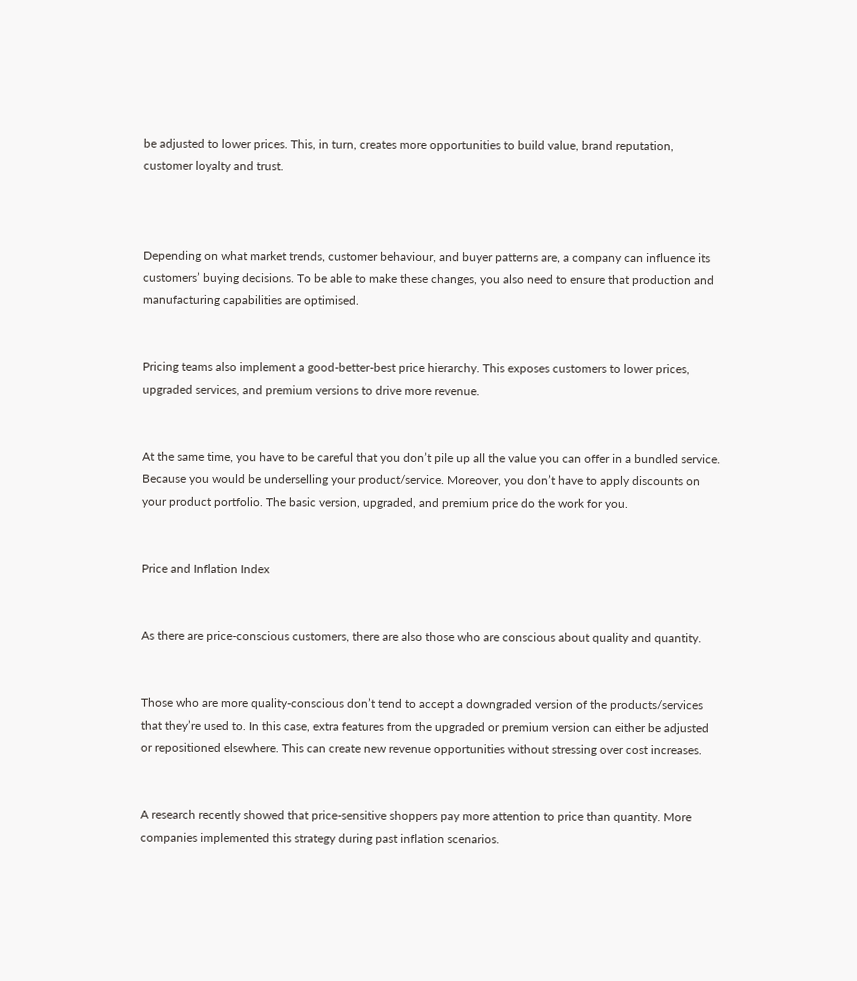be adjusted to lower prices. This, in turn, creates more opportunities to build value, brand reputation, customer loyalty and trust.



Depending on what market trends, customer behaviour, and buyer patterns are, a company can influence its customers’ buying decisions. To be able to make these changes, you also need to ensure that production and manufacturing capabilities are optimised.


Pricing teams also implement a good-better-best price hierarchy. This exposes customers to lower prices, upgraded services, and premium versions to drive more revenue.


At the same time, you have to be careful that you don’t pile up all the value you can offer in a bundled service. Because you would be underselling your product/service. Moreover, you don’t have to apply discounts on your product portfolio. The basic version, upgraded, and premium price do the work for you.


Price and Inflation Index


As there are price-conscious customers, there are also those who are conscious about quality and quantity.


Those who are more quality-conscious don’t tend to accept a downgraded version of the products/services that they’re used to. In this case, extra features from the upgraded or premium version can either be adjusted or repositioned elsewhere. This can create new revenue opportunities without stressing over cost increases.


A research recently showed that price-sensitive shoppers pay more attention to price than quantity. More companies implemented this strategy during past inflation scenarios.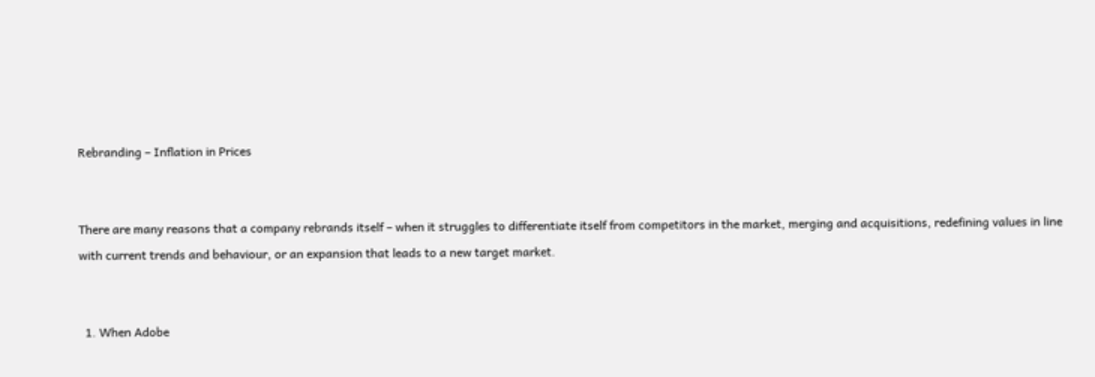Rebranding – Inflation in Prices


There are many reasons that a company rebrands itself – when it struggles to differentiate itself from competitors in the market, merging and acquisitions, redefining values in line with current trends and behaviour, or an expansion that leads to a new target market.


  1. When Adobe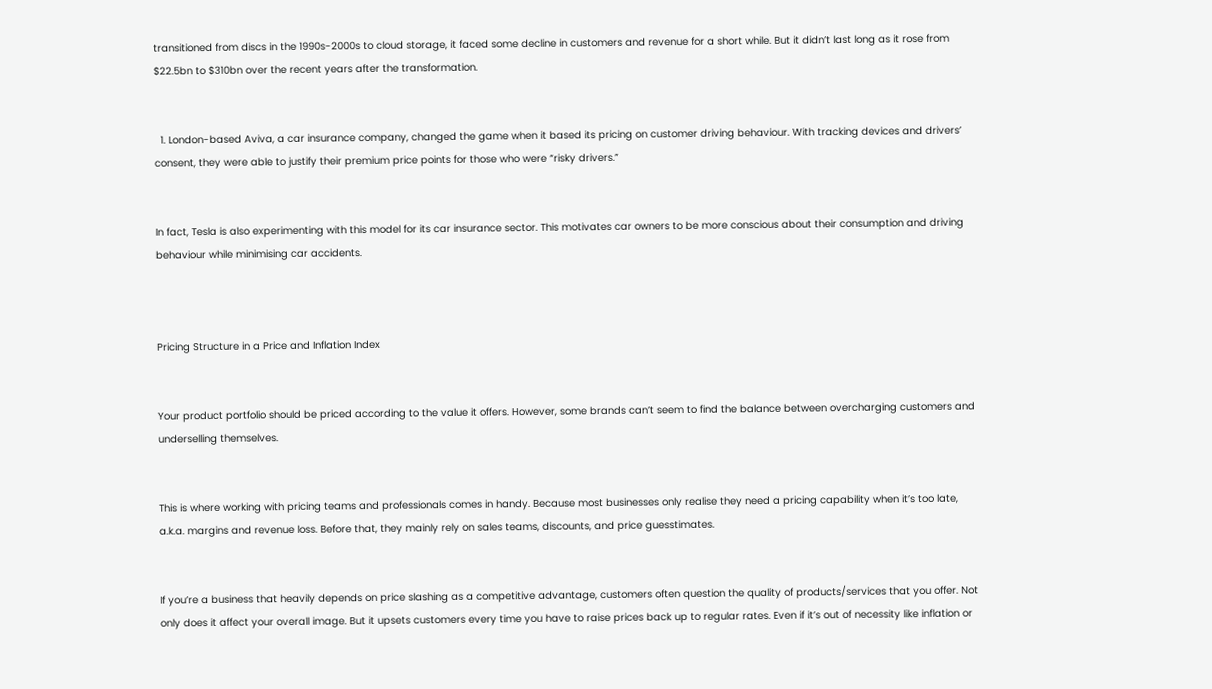transitioned from discs in the 1990s-2000s to cloud storage, it faced some decline in customers and revenue for a short while. But it didn’t last long as it rose from $22.5bn to $310bn over the recent years after the transformation.


  1. London-based Aviva, a car insurance company, changed the game when it based its pricing on customer driving behaviour. With tracking devices and drivers’ consent, they were able to justify their premium price points for those who were “risky drivers.”


In fact, Tesla is also experimenting with this model for its car insurance sector. This motivates car owners to be more conscious about their consumption and driving behaviour while minimising car accidents.



Pricing Structure in a Price and Inflation Index


Your product portfolio should be priced according to the value it offers. However, some brands can’t seem to find the balance between overcharging customers and underselling themselves.


This is where working with pricing teams and professionals comes in handy. Because most businesses only realise they need a pricing capability when it’s too late, a.k.a. margins and revenue loss. Before that, they mainly rely on sales teams, discounts, and price guesstimates.


If you’re a business that heavily depends on price slashing as a competitive advantage, customers often question the quality of products/services that you offer. Not only does it affect your overall image. But it upsets customers every time you have to raise prices back up to regular rates. Even if it’s out of necessity like inflation or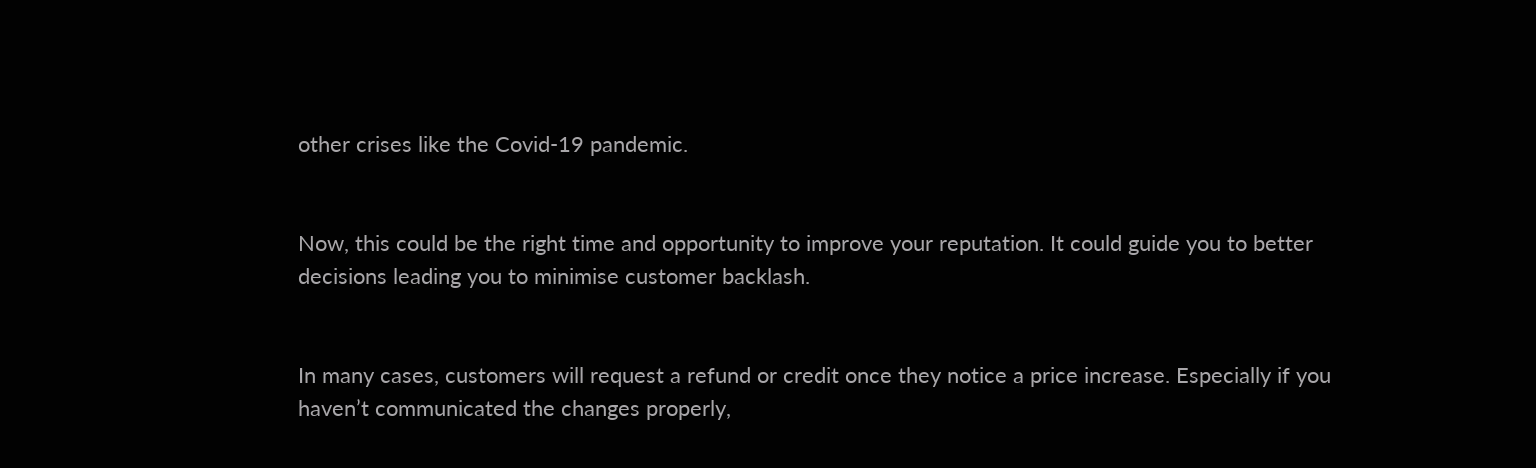other crises like the Covid-19 pandemic.


Now, this could be the right time and opportunity to improve your reputation. It could guide you to better decisions leading you to minimise customer backlash.


In many cases, customers will request a refund or credit once they notice a price increase. Especially if you haven’t communicated the changes properly,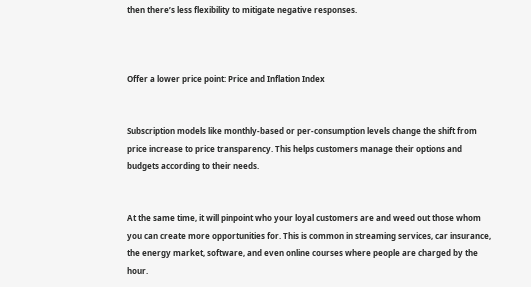then there’s less flexibility to mitigate negative responses.



Offer a lower price point: Price and Inflation Index


Subscription models like monthly-based or per-consumption levels change the shift from price increase to price transparency. This helps customers manage their options and budgets according to their needs.


At the same time, it will pinpoint who your loyal customers are and weed out those whom you can create more opportunities for. This is common in streaming services, car insurance, the energy market, software, and even online courses where people are charged by the hour.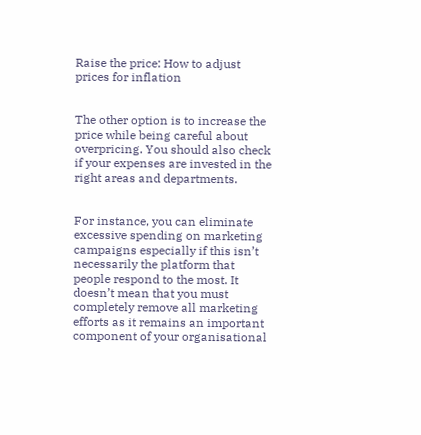Raise the price: How to adjust prices for inflation


The other option is to increase the price while being careful about overpricing. You should also check if your expenses are invested in the right areas and departments.


For instance, you can eliminate excessive spending on marketing campaigns especially if this isn’t necessarily the platform that people respond to the most. It doesn’t mean that you must completely remove all marketing efforts as it remains an important component of your organisational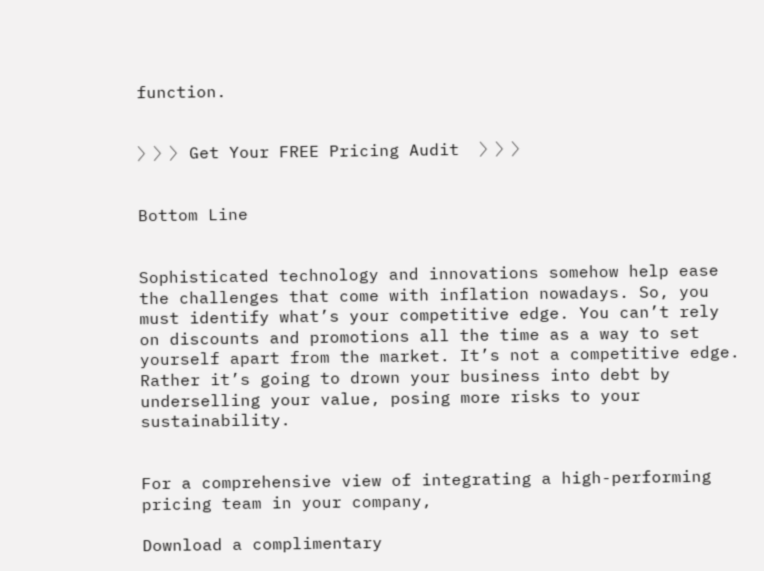function.


〉〉〉 Get Your FREE Pricing Audit  〉〉〉


Bottom Line


Sophisticated technology and innovations somehow help ease the challenges that come with inflation nowadays. So, you must identify what’s your competitive edge. You can’t rely on discounts and promotions all the time as a way to set yourself apart from the market. It’s not a competitive edge. Rather it’s going to drown your business into debt by underselling your value, posing more risks to your sustainability.


For a comprehensive view of integrating a high-performing pricing team in your company,

Download a complimentary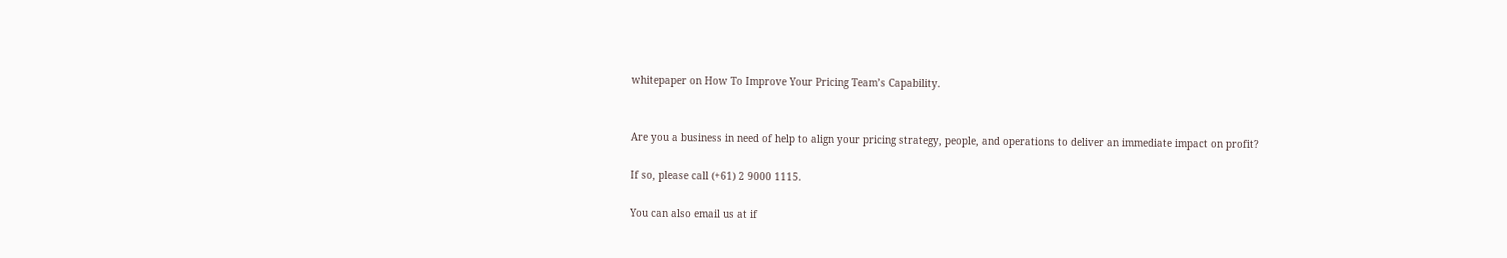whitepaper on How To Improve Your Pricing Team’s Capability.


Are you a business in need of help to align your pricing strategy, people, and operations to deliver an immediate impact on profit?

If so, please call (+61) 2 9000 1115.

You can also email us at if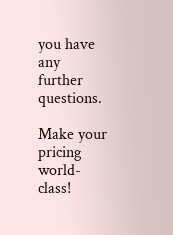you have any further questions.

Make your pricing world-class!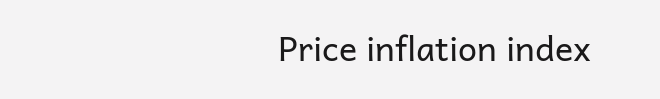Price inflation index